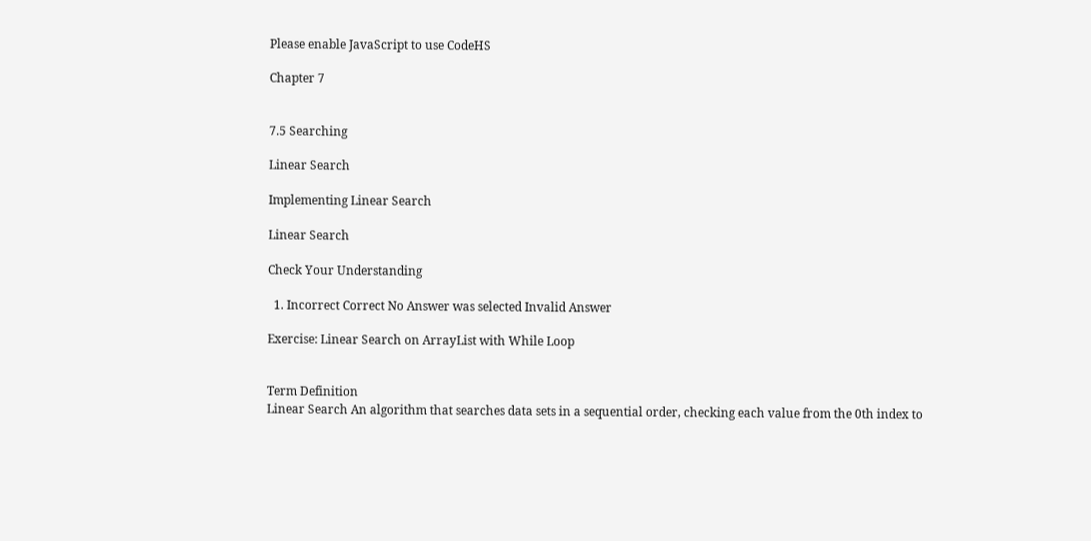Please enable JavaScript to use CodeHS

Chapter 7


7.5 Searching

Linear Search

Implementing Linear Search

Linear Search

Check Your Understanding

  1. Incorrect Correct No Answer was selected Invalid Answer

Exercise: Linear Search on ArrayList with While Loop


Term Definition
Linear Search An algorithm that searches data sets in a sequential order, checking each value from the 0th index to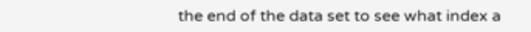the end of the data set to see what index a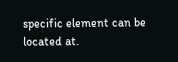specific element can be located at.